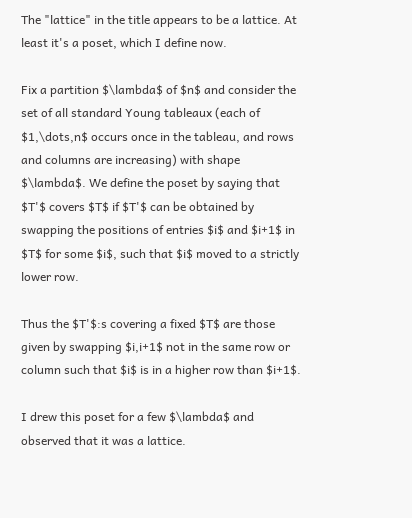The "lattice" in the title appears to be a lattice. At least it's a poset, which I define now.

Fix a partition $\lambda$ of $n$ and consider the set of all standard Young tableaux (each of $1,\dots,n$ occurs once in the tableau, and rows and columns are increasing) with shape $\lambda$. We define the poset by saying that $T'$ covers $T$ if $T'$ can be obtained by swapping the positions of entries $i$ and $i+1$ in $T$ for some $i$, such that $i$ moved to a strictly lower row.

Thus the $T'$:s covering a fixed $T$ are those given by swapping $i,i+1$ not in the same row or column such that $i$ is in a higher row than $i+1$.

I drew this poset for a few $\lambda$ and observed that it was a lattice.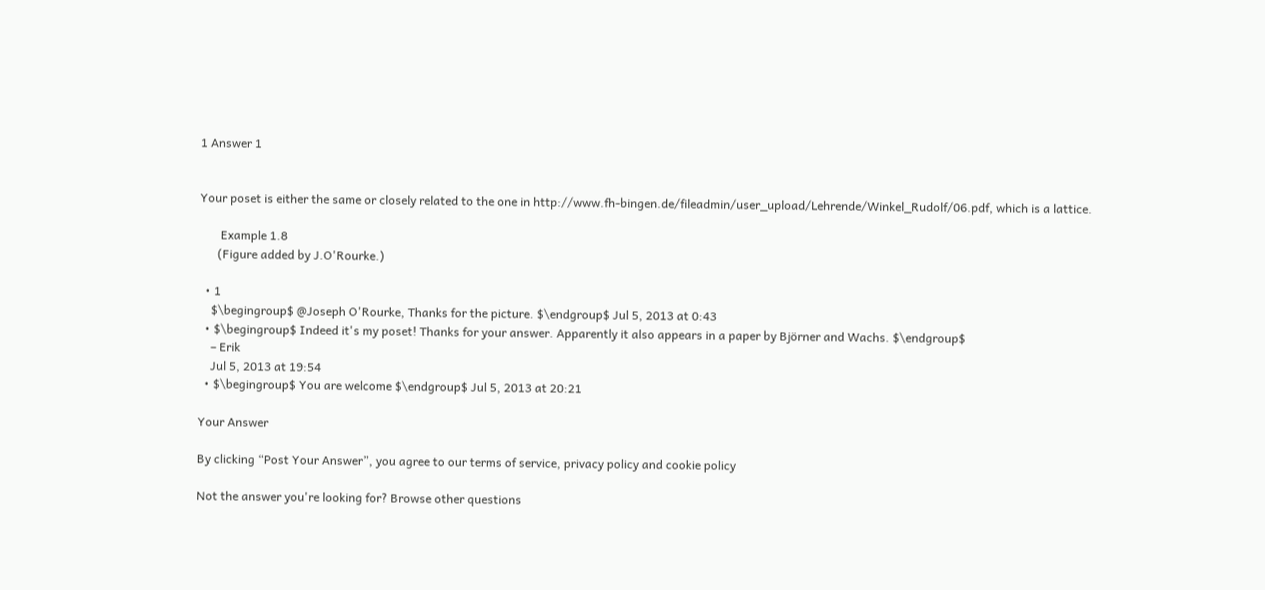1 Answer 1


Your poset is either the same or closely related to the one in http://www.fh-bingen.de/fileadmin/user_upload/Lehrende/Winkel_Rudolf/06.pdf, which is a lattice.

       Example 1.8
      (Figure added by J.O'Rourke.)

  • 1
    $\begingroup$ @Joseph O'Rourke, Thanks for the picture. $\endgroup$ Jul 5, 2013 at 0:43
  • $\begingroup$ Indeed it's my poset! Thanks for your answer. Apparently it also appears in a paper by Björner and Wachs. $\endgroup$
    – Erik
    Jul 5, 2013 at 19:54
  • $\begingroup$ You are welcome $\endgroup$ Jul 5, 2013 at 20:21

Your Answer

By clicking “Post Your Answer”, you agree to our terms of service, privacy policy and cookie policy

Not the answer you're looking for? Browse other questions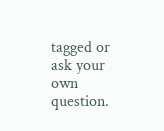tagged or ask your own question.